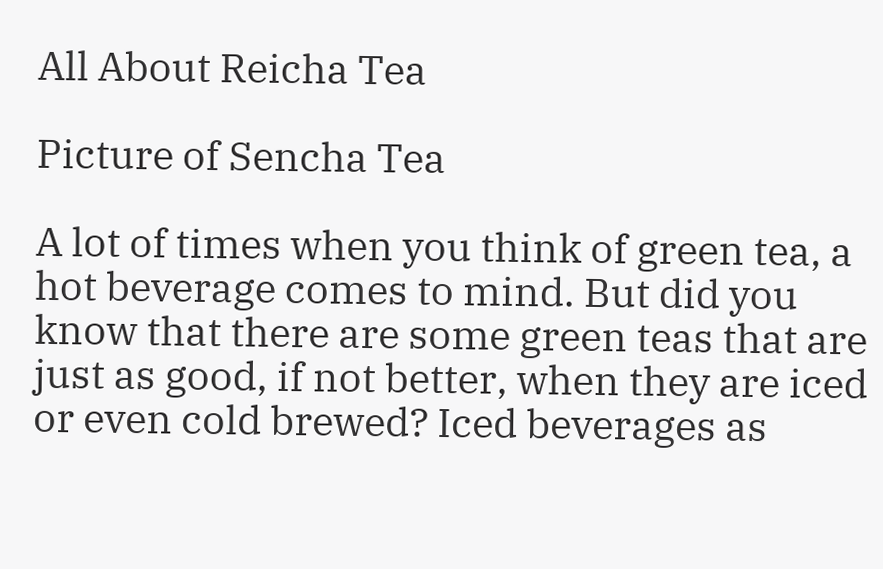All About Reicha Tea

Picture of Sencha Tea

A lot of times when you think of green tea, a hot beverage comes to mind. But did you know that there are some green teas that are just as good, if not better, when they are iced or even cold brewed? Iced beverages as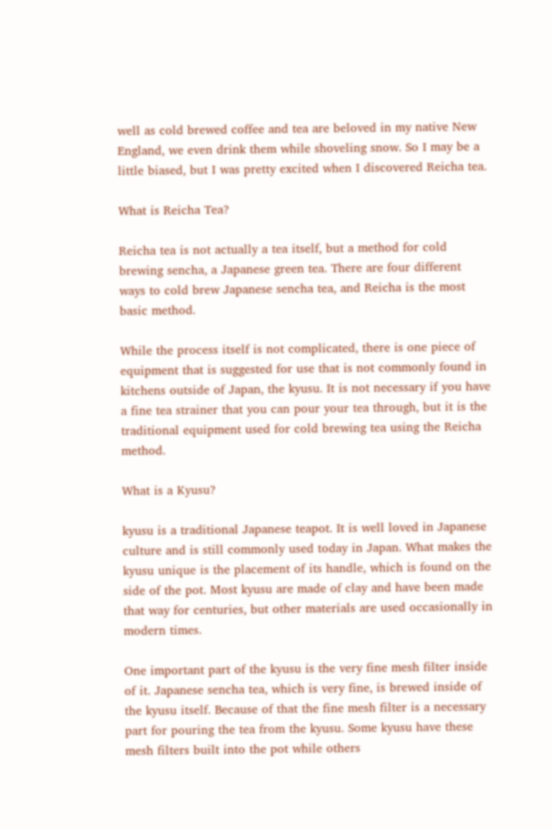well as cold brewed coffee and tea are beloved in my native New England, we even drink them while shoveling snow. So I may be a little biased, but I was pretty excited when I discovered Reicha tea.

What is Reicha Tea?

Reicha tea is not actually a tea itself, but a method for cold brewing sencha, a Japanese green tea. There are four different ways to cold brew Japanese sencha tea, and Reicha is the most basic method.

While the process itself is not complicated, there is one piece of equipment that is suggested for use that is not commonly found in kitchens outside of Japan, the kyusu. It is not necessary if you have a fine tea strainer that you can pour your tea through, but it is the traditional equipment used for cold brewing tea using the Reicha method.

What is a Kyusu?

kyusu is a traditional Japanese teapot. It is well loved in Japanese culture and is still commonly used today in Japan. What makes the kyusu unique is the placement of its handle, which is found on the side of the pot. Most kyusu are made of clay and have been made that way for centuries, but other materials are used occasionally in modern times.

One important part of the kyusu is the very fine mesh filter inside of it. Japanese sencha tea, which is very fine, is brewed inside of the kyusu itself. Because of that the fine mesh filter is a necessary part for pouring the tea from the kyusu. Some kyusu have these mesh filters built into the pot while others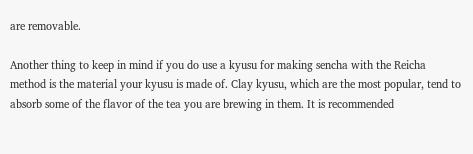are removable.

Another thing to keep in mind if you do use a kyusu for making sencha with the Reicha method is the material your kyusu is made of. Clay kyusu, which are the most popular, tend to absorb some of the flavor of the tea you are brewing in them. It is recommended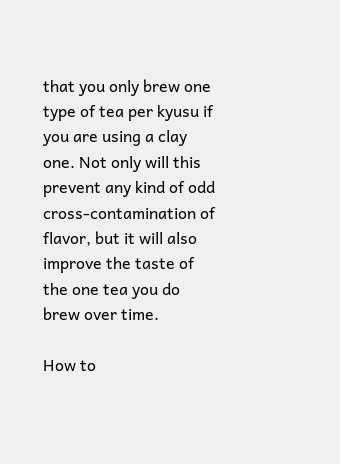that you only brew one type of tea per kyusu if you are using a clay one. Not only will this prevent any kind of odd cross-contamination of flavor, but it will also improve the taste of the one tea you do brew over time.

How to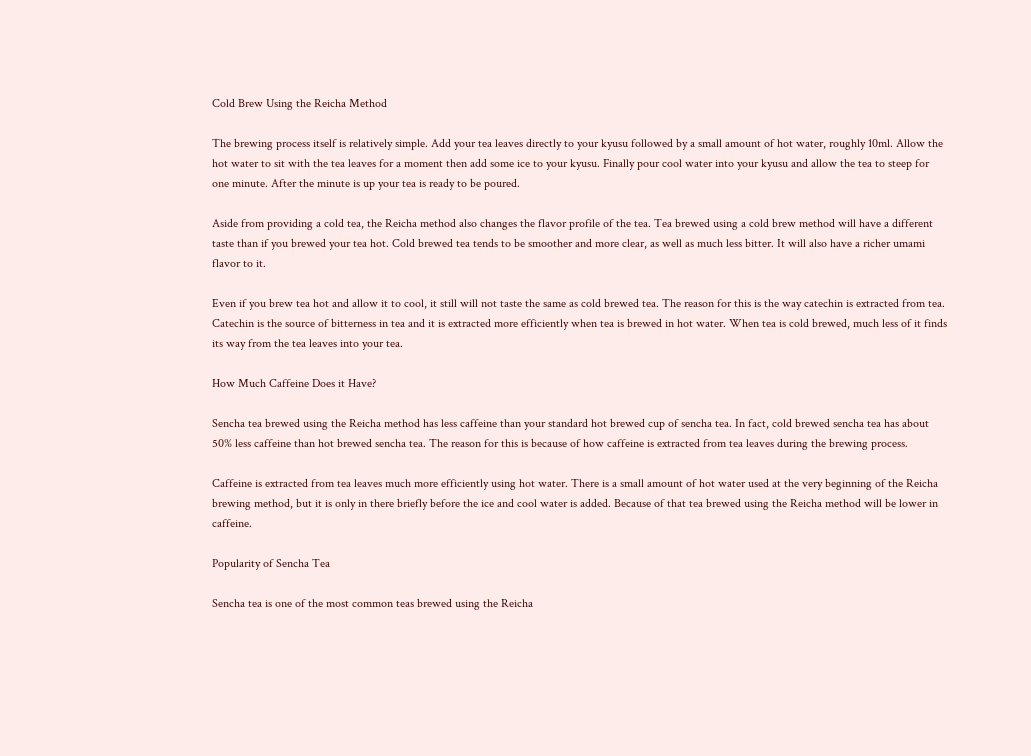Cold Brew Using the Reicha Method

The brewing process itself is relatively simple. Add your tea leaves directly to your kyusu followed by a small amount of hot water, roughly 10ml. Allow the hot water to sit with the tea leaves for a moment then add some ice to your kyusu. Finally pour cool water into your kyusu and allow the tea to steep for one minute. After the minute is up your tea is ready to be poured.

Aside from providing a cold tea, the Reicha method also changes the flavor profile of the tea. Tea brewed using a cold brew method will have a different taste than if you brewed your tea hot. Cold brewed tea tends to be smoother and more clear, as well as much less bitter. It will also have a richer umami flavor to it.

Even if you brew tea hot and allow it to cool, it still will not taste the same as cold brewed tea. The reason for this is the way catechin is extracted from tea. Catechin is the source of bitterness in tea and it is extracted more efficiently when tea is brewed in hot water. When tea is cold brewed, much less of it finds its way from the tea leaves into your tea.

How Much Caffeine Does it Have?

Sencha tea brewed using the Reicha method has less caffeine than your standard hot brewed cup of sencha tea. In fact, cold brewed sencha tea has about 50% less caffeine than hot brewed sencha tea. The reason for this is because of how caffeine is extracted from tea leaves during the brewing process.

Caffeine is extracted from tea leaves much more efficiently using hot water. There is a small amount of hot water used at the very beginning of the Reicha brewing method, but it is only in there briefly before the ice and cool water is added. Because of that tea brewed using the Reicha method will be lower in caffeine.

Popularity of Sencha Tea

Sencha tea is one of the most common teas brewed using the Reicha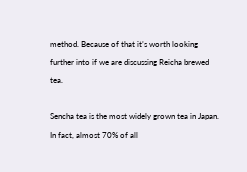method. Because of that it’s worth looking further into if we are discussing Reicha brewed tea.

Sencha tea is the most widely grown tea in Japan. In fact, almost 70% of all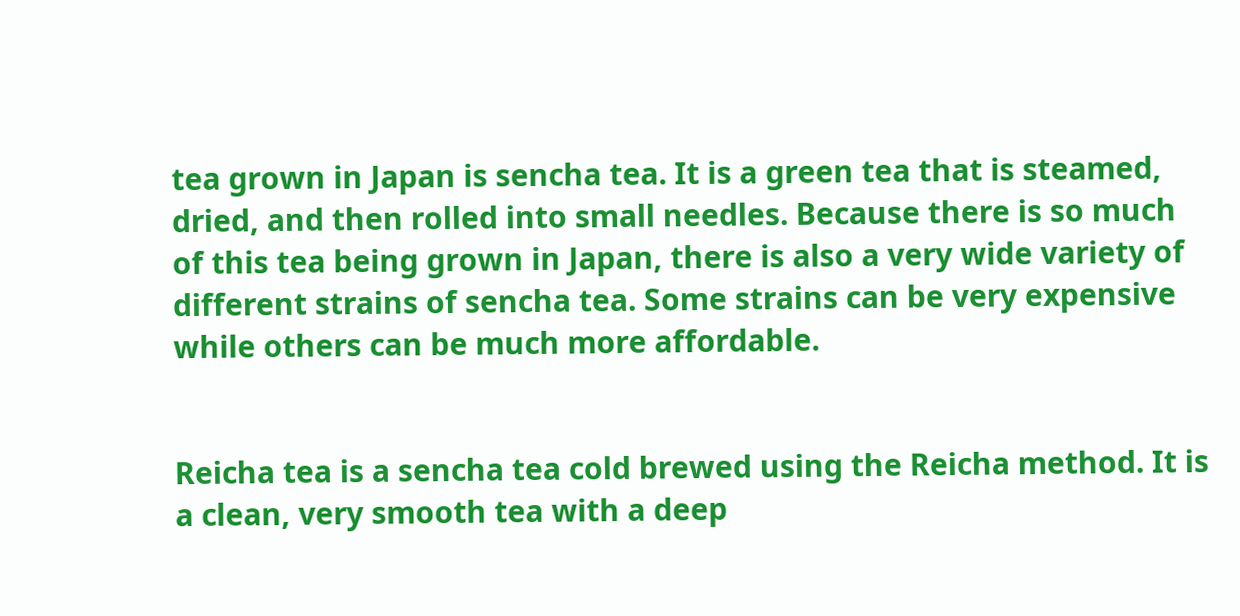tea grown in Japan is sencha tea. It is a green tea that is steamed, dried, and then rolled into small needles. Because there is so much of this tea being grown in Japan, there is also a very wide variety of different strains of sencha tea. Some strains can be very expensive while others can be much more affordable.


Reicha tea is a sencha tea cold brewed using the Reicha method. It is a clean, very smooth tea with a deep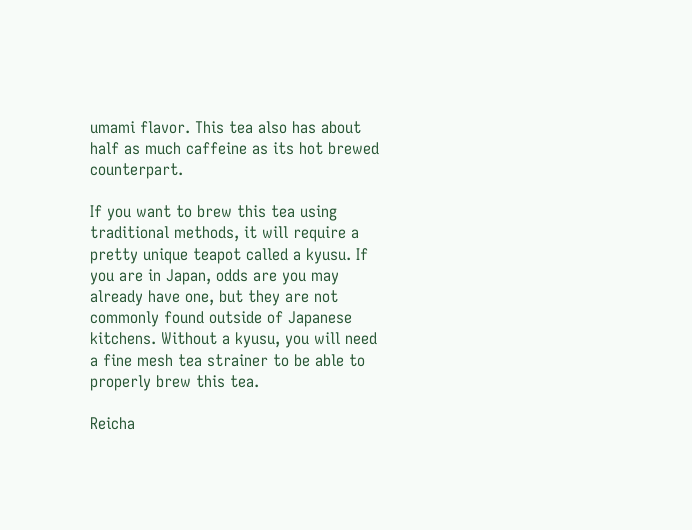umami flavor. This tea also has about half as much caffeine as its hot brewed counterpart.

If you want to brew this tea using traditional methods, it will require a pretty unique teapot called a kyusu. If you are in Japan, odds are you may already have one, but they are not commonly found outside of Japanese kitchens. Without a kyusu, you will need a fine mesh tea strainer to be able to properly brew this tea.

Reicha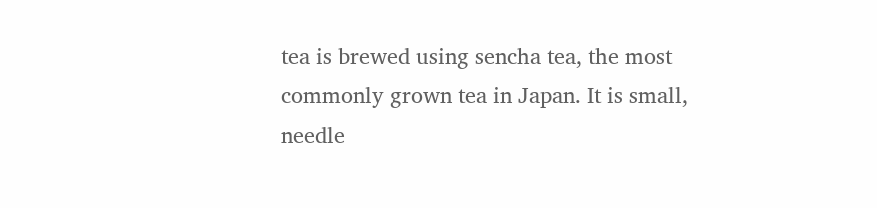tea is brewed using sencha tea, the most commonly grown tea in Japan. It is small, needle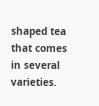shaped tea that comes in several varieties.